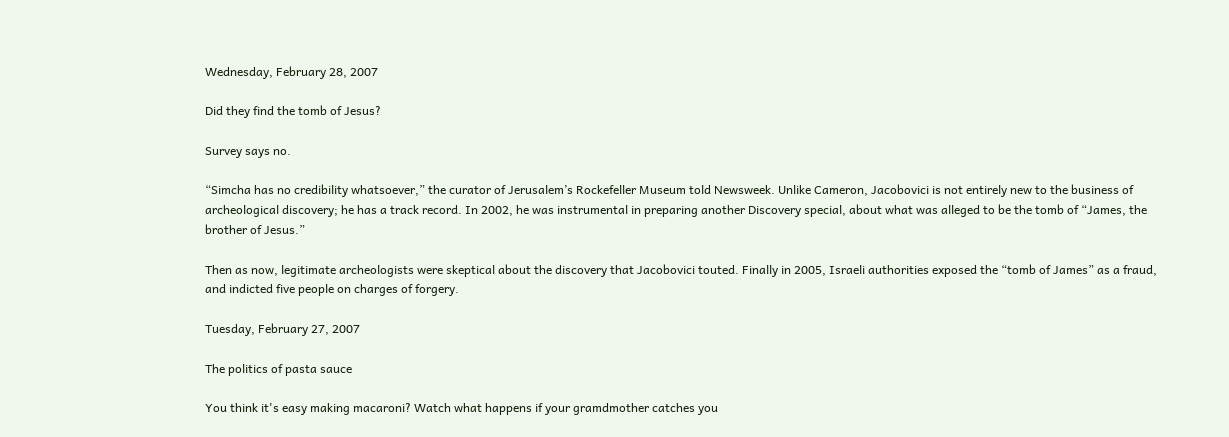Wednesday, February 28, 2007

Did they find the tomb of Jesus?

Survey says no.

“Simcha has no credibility whatsoever,” the curator of Jerusalem’s Rockefeller Museum told Newsweek. Unlike Cameron, Jacobovici is not entirely new to the business of archeological discovery; he has a track record. In 2002, he was instrumental in preparing another Discovery special, about what was alleged to be the tomb of “James, the brother of Jesus.”

Then as now, legitimate archeologists were skeptical about the discovery that Jacobovici touted. Finally in 2005, Israeli authorities exposed the “tomb of James” as a fraud, and indicted five people on charges of forgery.

Tuesday, February 27, 2007

The politics of pasta sauce

You think it's easy making macaroni? Watch what happens if your gramdmother catches you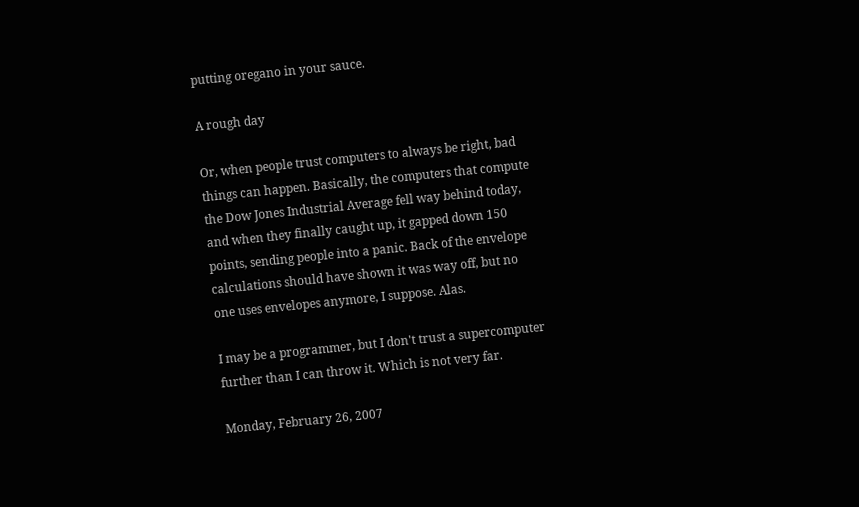putting oregano in your sauce.

A rough day

Or, when people trust computers to always be right, bad things can happen. Basically, the computers that compute the Dow Jones Industrial Average fell way behind today, and when they finally caught up, it gapped down 150 points, sending people into a panic. Back of the envelope calculations should have shown it was way off, but no one uses envelopes anymore, I suppose. Alas.

I may be a programmer, but I don't trust a supercomputer further than I can throw it. Which is not very far.

Monday, February 26, 2007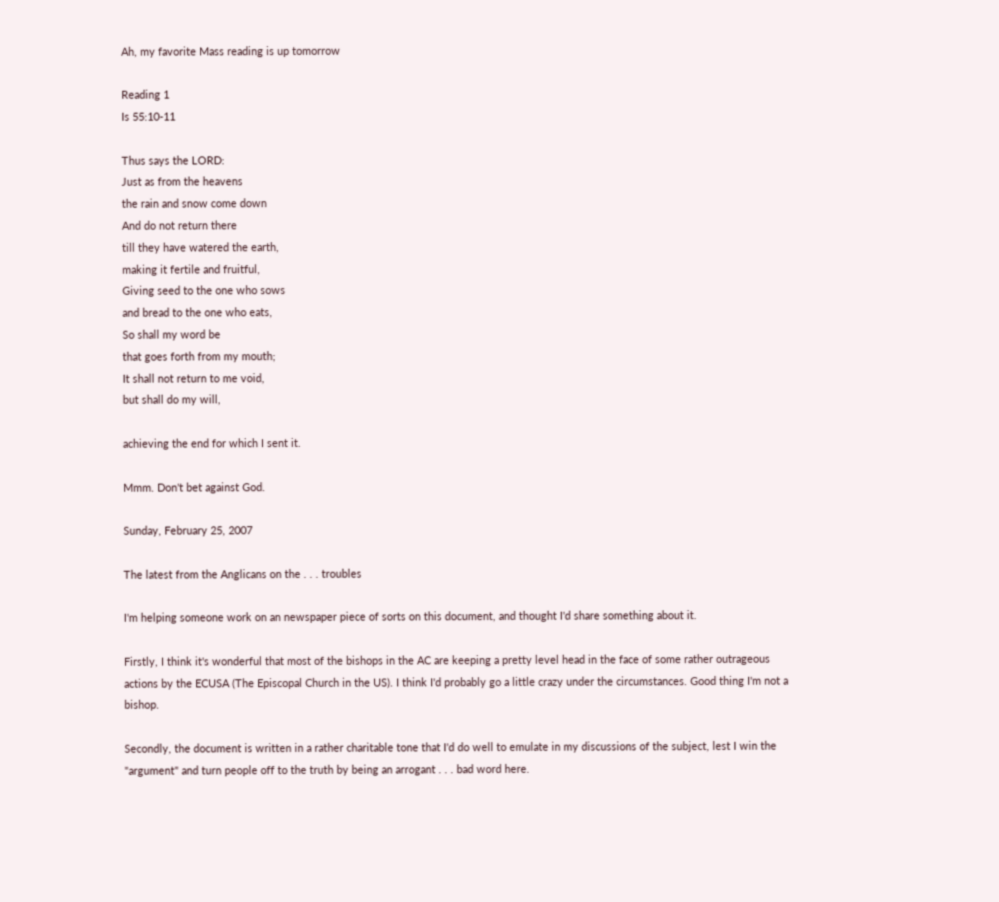Ah, my favorite Mass reading is up tomorrow

Reading 1
Is 55:10-11

Thus says the LORD:
Just as from the heavens
the rain and snow come down
And do not return there
till they have watered the earth,
making it fertile and fruitful,
Giving seed to the one who sows
and bread to the one who eats,
So shall my word be
that goes forth from my mouth;
It shall not return to me void,
but shall do my will,

achieving the end for which I sent it.

Mmm. Don't bet against God.

Sunday, February 25, 2007

The latest from the Anglicans on the . . . troubles

I'm helping someone work on an newspaper piece of sorts on this document, and thought I'd share something about it.

Firstly, I think it's wonderful that most of the bishops in the AC are keeping a pretty level head in the face of some rather outrageous actions by the ECUSA (The Episcopal Church in the US). I think I'd probably go a little crazy under the circumstances. Good thing I'm not a bishop.

Secondly, the document is written in a rather charitable tone that I'd do well to emulate in my discussions of the subject, lest I win the "argument" and turn people off to the truth by being an arrogant . . . bad word here.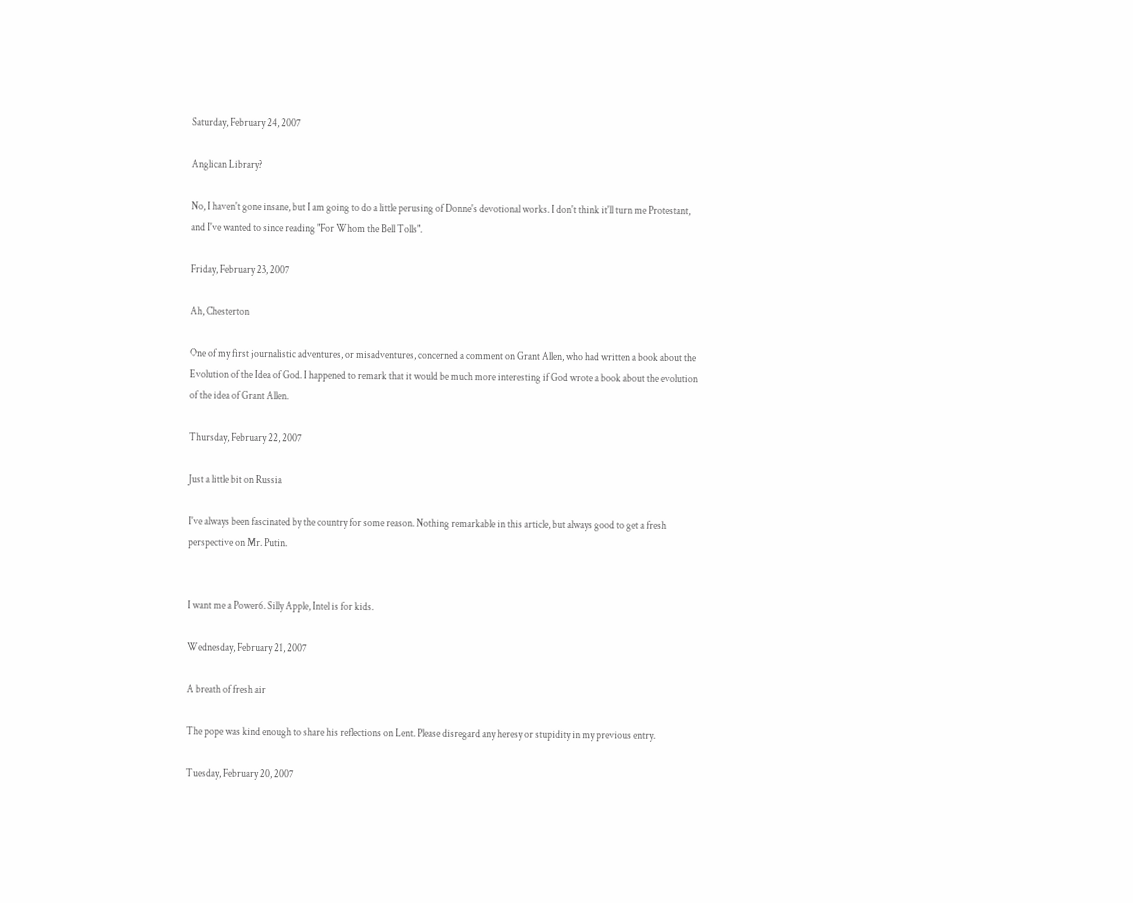Saturday, February 24, 2007

Anglican Library?

No, I haven't gone insane, but I am going to do a little perusing of Donne's devotional works. I don't think it'll turn me Protestant, and I've wanted to since reading "For Whom the Bell Tolls".

Friday, February 23, 2007

Ah, Chesterton

One of my first journalistic adventures, or misadventures, concerned a comment on Grant Allen, who had written a book about the Evolution of the Idea of God. I happened to remark that it would be much more interesting if God wrote a book about the evolution of the idea of Grant Allen.

Thursday, February 22, 2007

Just a little bit on Russia

I've always been fascinated by the country for some reason. Nothing remarkable in this article, but always good to get a fresh perspective on Mr. Putin.


I want me a Power6. Silly Apple, Intel is for kids.

Wednesday, February 21, 2007

A breath of fresh air

The pope was kind enough to share his reflections on Lent. Please disregard any heresy or stupidity in my previous entry.

Tuesday, February 20, 2007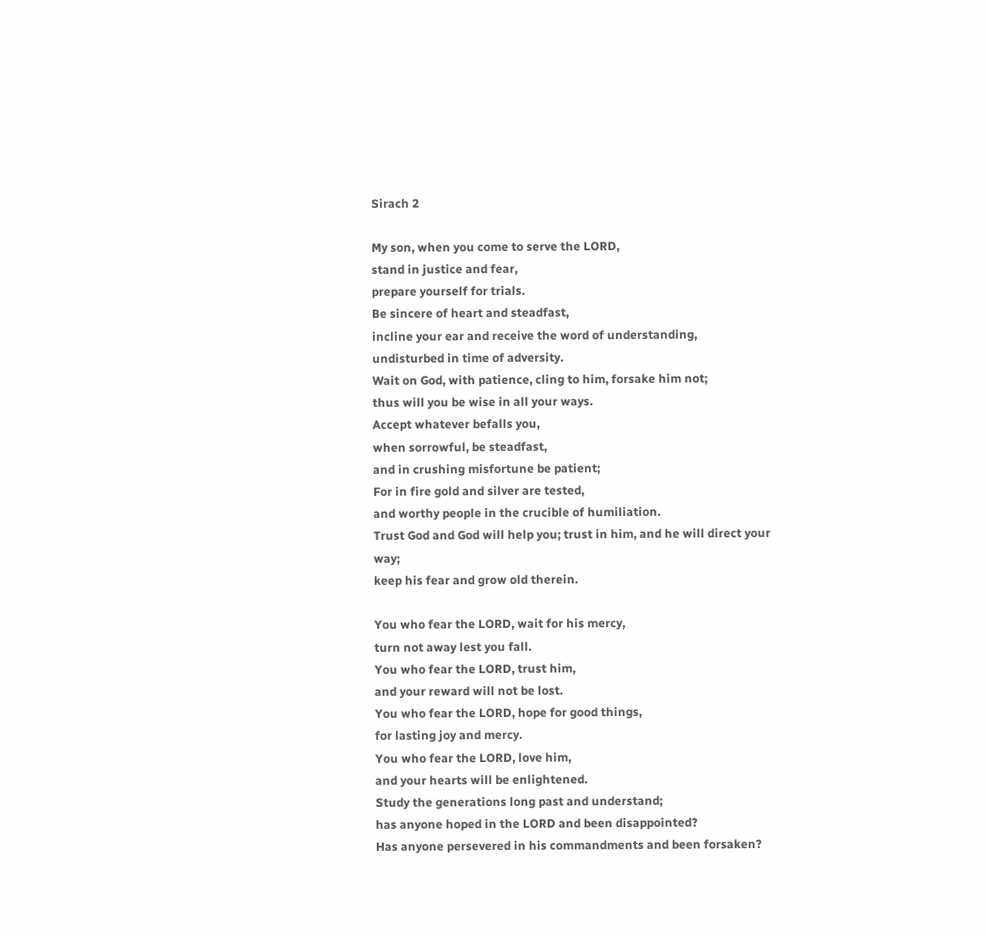Sirach 2

My son, when you come to serve the LORD,
stand in justice and fear,
prepare yourself for trials.
Be sincere of heart and steadfast,
incline your ear and receive the word of understanding,
undisturbed in time of adversity.
Wait on God, with patience, cling to him, forsake him not;
thus will you be wise in all your ways.
Accept whatever befalls you,
when sorrowful, be steadfast,
and in crushing misfortune be patient;
For in fire gold and silver are tested,
and worthy people in the crucible of humiliation.
Trust God and God will help you; trust in him, and he will direct your way;
keep his fear and grow old therein.

You who fear the LORD, wait for his mercy,
turn not away lest you fall.
You who fear the LORD, trust him,
and your reward will not be lost.
You who fear the LORD, hope for good things,
for lasting joy and mercy.
You who fear the LORD, love him,
and your hearts will be enlightened.
Study the generations long past and understand;
has anyone hoped in the LORD and been disappointed?
Has anyone persevered in his commandments and been forsaken?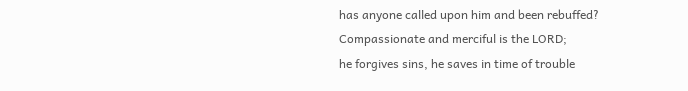has anyone called upon him and been rebuffed?
Compassionate and merciful is the LORD;
he forgives sins, he saves in time of trouble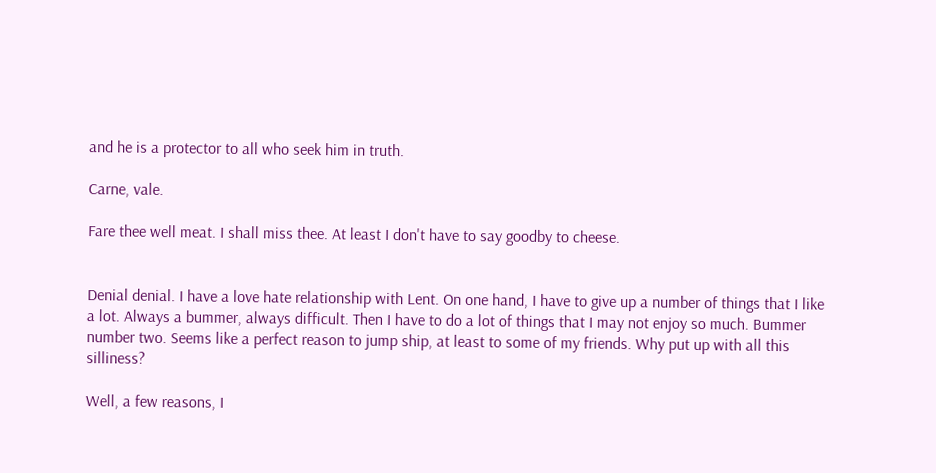and he is a protector to all who seek him in truth.

Carne, vale.

Fare thee well meat. I shall miss thee. At least I don't have to say goodby to cheese.


Denial denial. I have a love hate relationship with Lent. On one hand, I have to give up a number of things that I like a lot. Always a bummer, always difficult. Then I have to do a lot of things that I may not enjoy so much. Bummer number two. Seems like a perfect reason to jump ship, at least to some of my friends. Why put up with all this silliness?

Well, a few reasons, I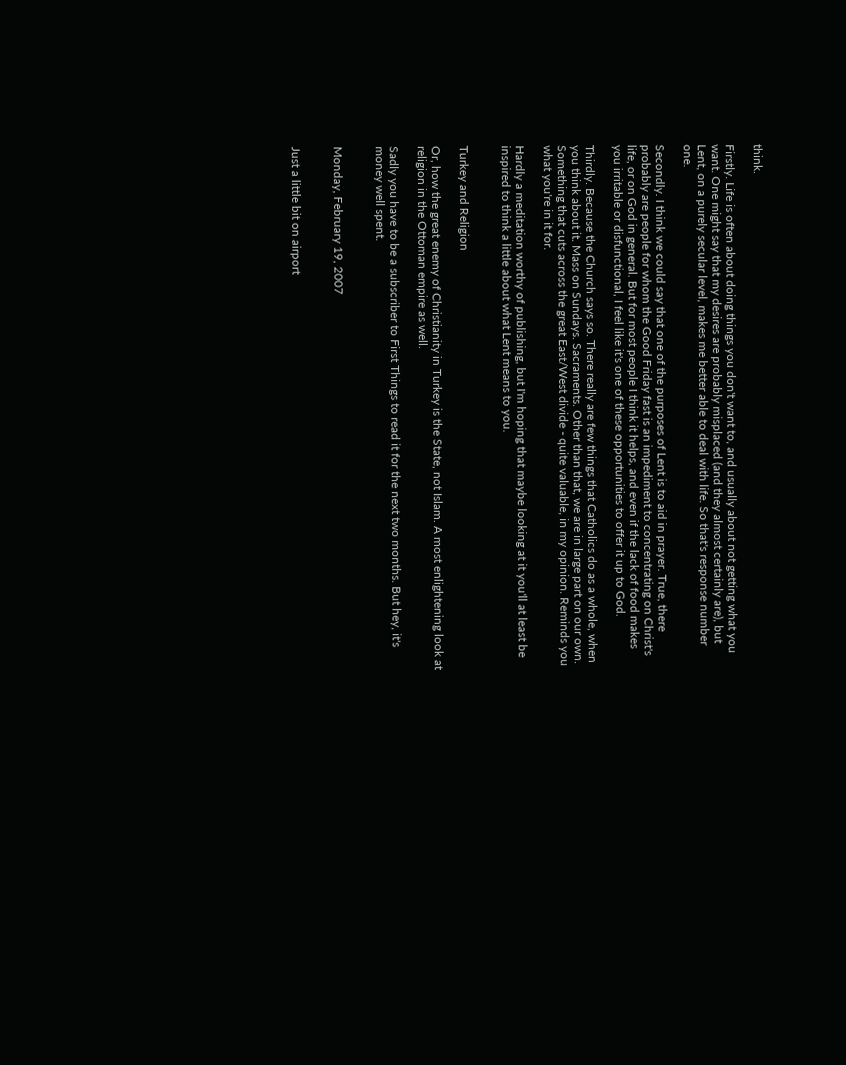think.

Firstly. Life is often about doing things you don't want to, and usually about not getting what you want. One might say that my desires are probably misplaced (and they almost certainly are), but Lent, on a purely secular level, makes me better able to deal with life. So that's response number one.

Secondly. I think we could say that one of the purposes of Lent is to aid in prayer. True, there probably are people for whom the Good Friday fast is an impediment to concentrating on Christ's life, or on God in general. But for most people I think it helps, and even if the lack of food makes you irritable or disfunctional, I feel like it's one of these opportunities to offer it up to God.

Thirdly. Because the Church says so. There really are few things that Catholics do as a whole, when you think about it. Mass on Sundays. Sacraments. Other than that, we are in large part on our own. Something that cuts across the great East/West divide - quite valuable, in my opinion. Reminds you what you're in it for.

Hardly a meditation worthy of publishing, but I'm hoping that maybe looking at it you'll at least be inspired to think a little about what Lent means to you.


Turkey and Religion

Or, how the great enemy of Christianity in Turkey is the State, not Islam. A most enlightening look at religion in the Ottoman empire as well.

Sadly you have to be a subscriber to First Things to read it for the next two months. But hey, it's money well spent.


Monday, February 19, 2007


Just a little bit on airport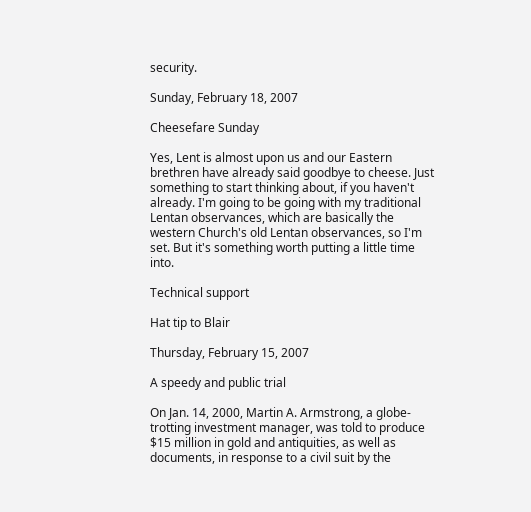security.

Sunday, February 18, 2007

Cheesefare Sunday

Yes, Lent is almost upon us and our Eastern brethren have already said goodbye to cheese. Just something to start thinking about, if you haven't already. I'm going to be going with my traditional Lentan observances, which are basically the western Church's old Lentan observances, so I'm set. But it's something worth putting a little time into.

Technical support

Hat tip to Blair

Thursday, February 15, 2007

A speedy and public trial

On Jan. 14, 2000, Martin A. Armstrong, a globe-trotting investment manager, was told to produce $15 million in gold and antiquities, as well as documents, in response to a civil suit by the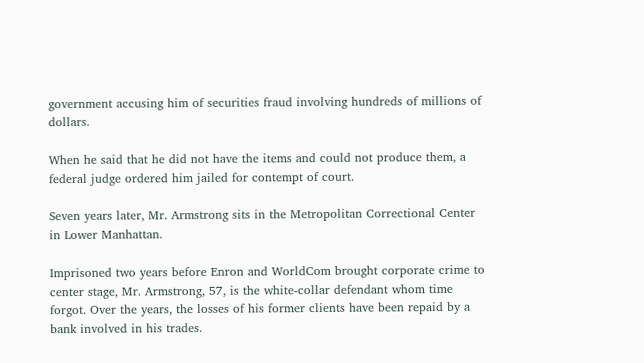government accusing him of securities fraud involving hundreds of millions of dollars.

When he said that he did not have the items and could not produce them, a federal judge ordered him jailed for contempt of court.

Seven years later, Mr. Armstrong sits in the Metropolitan Correctional Center in Lower Manhattan.

Imprisoned two years before Enron and WorldCom brought corporate crime to center stage, Mr. Armstrong, 57, is the white-collar defendant whom time forgot. Over the years, the losses of his former clients have been repaid by a bank involved in his trades.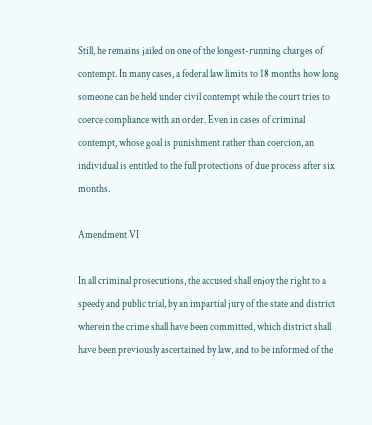Still, he remains jailed on one of the longest-running charges of contempt. In many cases, a federal law limits to 18 months how long someone can be held under civil contempt while the court tries to coerce compliance with an order. Even in cases of criminal contempt, whose goal is punishment rather than coercion, an individual is entitled to the full protections of due process after six months.

Amendment VI

In all criminal prosecutions, the accused shall enjoy the right to a speedy and public trial, by an impartial jury of the state and district wherein the crime shall have been committed, which district shall have been previously ascertained by law, and to be informed of the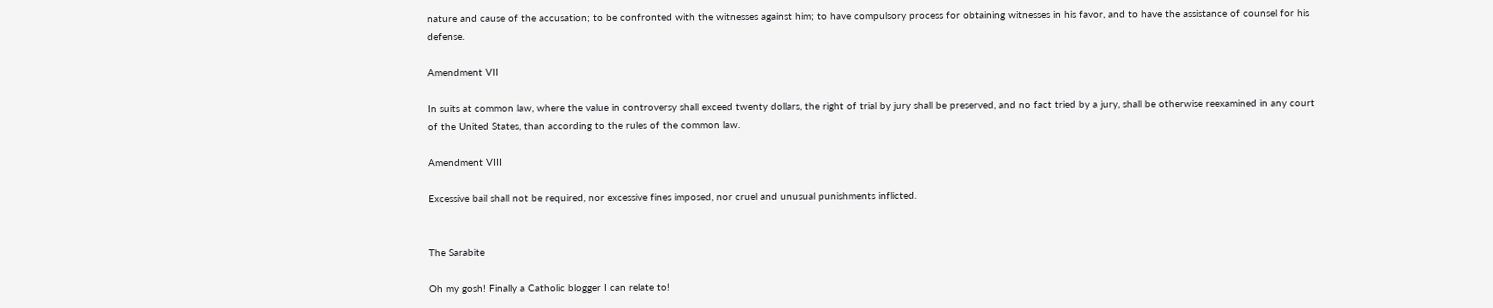nature and cause of the accusation; to be confronted with the witnesses against him; to have compulsory process for obtaining witnesses in his favor, and to have the assistance of counsel for his defense.

Amendment VII

In suits at common law, where the value in controversy shall exceed twenty dollars, the right of trial by jury shall be preserved, and no fact tried by a jury, shall be otherwise reexamined in any court of the United States, than according to the rules of the common law.

Amendment VIII

Excessive bail shall not be required, nor excessive fines imposed, nor cruel and unusual punishments inflicted.


The Sarabite

Oh my gosh! Finally a Catholic blogger I can relate to!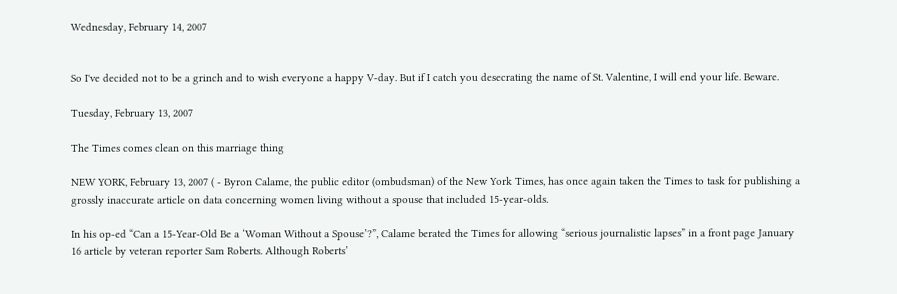Wednesday, February 14, 2007


So I've decided not to be a grinch and to wish everyone a happy V-day. But if I catch you desecrating the name of St. Valentine, I will end your life. Beware.

Tuesday, February 13, 2007

The Times comes clean on this marriage thing

NEW YORK, February 13, 2007 ( - Byron Calame, the public editor (ombudsman) of the New York Times, has once again taken the Times to task for publishing a grossly inaccurate article on data concerning women living without a spouse that included 15-year-olds.

In his op-ed “Can a 15-Year-Old Be a ‘Woman Without a Spouse’?”, Calame berated the Times for allowing “serious journalistic lapses” in a front page January 16 article by veteran reporter Sam Roberts. Although Roberts’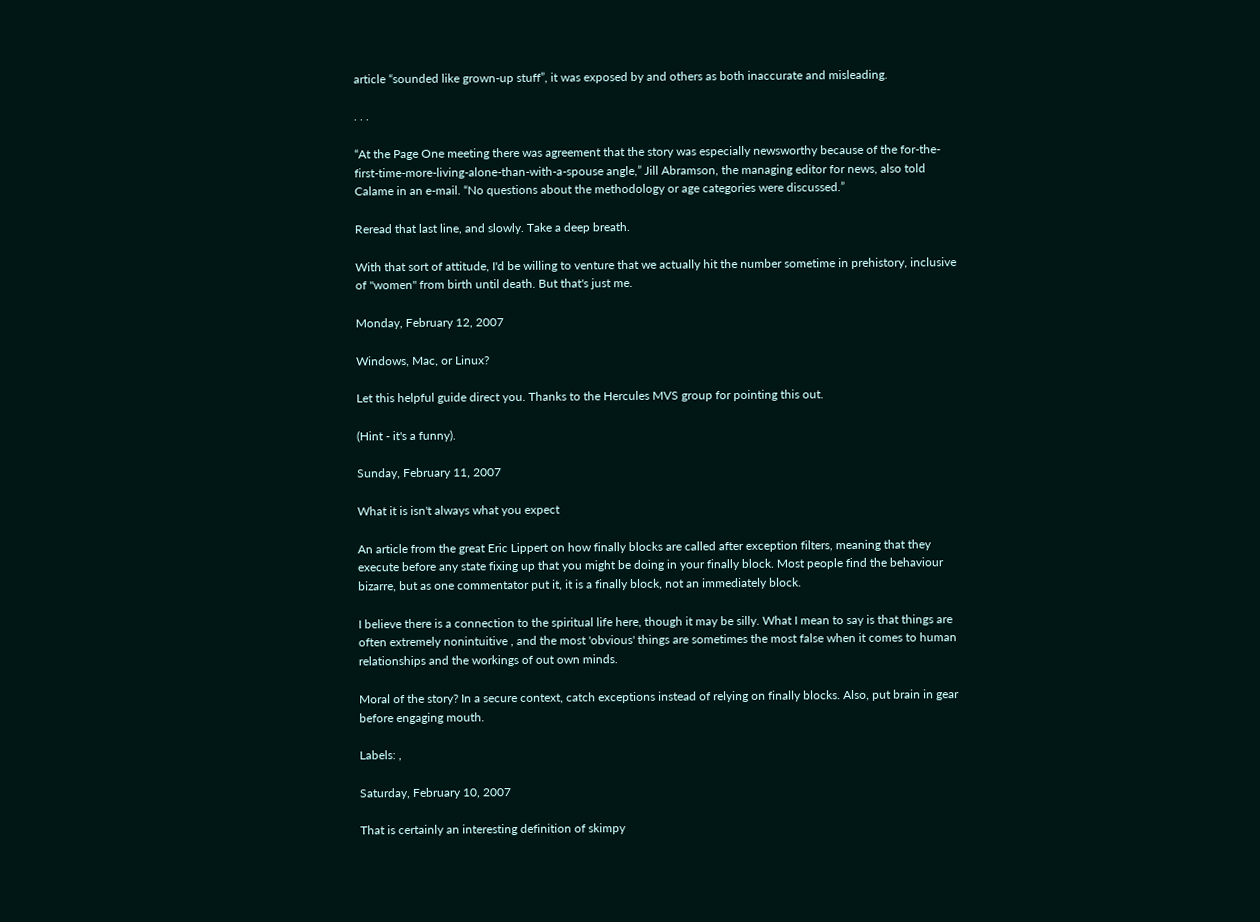article “sounded like grown-up stuff”, it was exposed by and others as both inaccurate and misleading.

. . .

“At the Page One meeting there was agreement that the story was especially newsworthy because of the for-the-first-time-more-living-alone-than-with-a-spouse angle,” Jill Abramson, the managing editor for news, also told Calame in an e-mail. “No questions about the methodology or age categories were discussed.”

Reread that last line, and slowly. Take a deep breath.

With that sort of attitude, I'd be willing to venture that we actually hit the number sometime in prehistory, inclusive of "women" from birth until death. But that's just me.

Monday, February 12, 2007

Windows, Mac, or Linux?

Let this helpful guide direct you. Thanks to the Hercules MVS group for pointing this out.

(Hint - it's a funny).

Sunday, February 11, 2007

What it is isn't always what you expect

An article from the great Eric Lippert on how finally blocks are called after exception filters, meaning that they execute before any state fixing up that you might be doing in your finally block. Most people find the behaviour bizarre, but as one commentator put it, it is a finally block, not an immediately block.

I believe there is a connection to the spiritual life here, though it may be silly. What I mean to say is that things are often extremely nonintuitive , and the most 'obvious' things are sometimes the most false when it comes to human relationships and the workings of out own minds.

Moral of the story? In a secure context, catch exceptions instead of relying on finally blocks. Also, put brain in gear before engaging mouth.

Labels: ,

Saturday, February 10, 2007

That is certainly an interesting definition of skimpy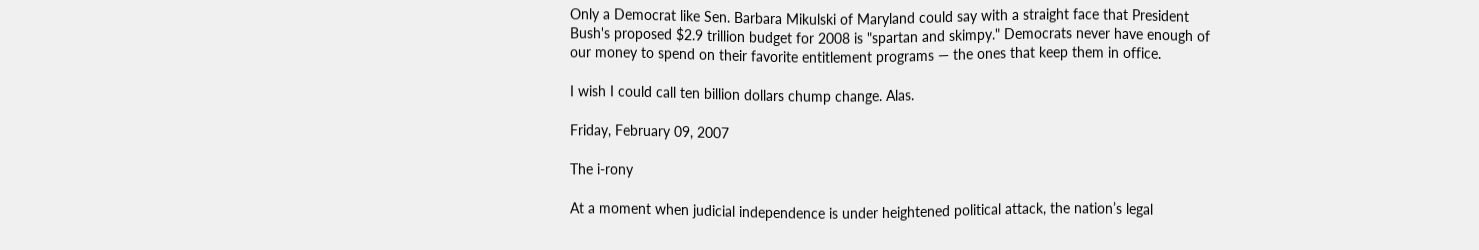Only a Democrat like Sen. Barbara Mikulski of Maryland could say with a straight face that President Bush's proposed $2.9 trillion budget for 2008 is "spartan and skimpy." Democrats never have enough of our money to spend on their favorite entitlement programs — the ones that keep them in office.

I wish I could call ten billion dollars chump change. Alas.

Friday, February 09, 2007

The i-rony

At a moment when judicial independence is under heightened political attack, the nation’s legal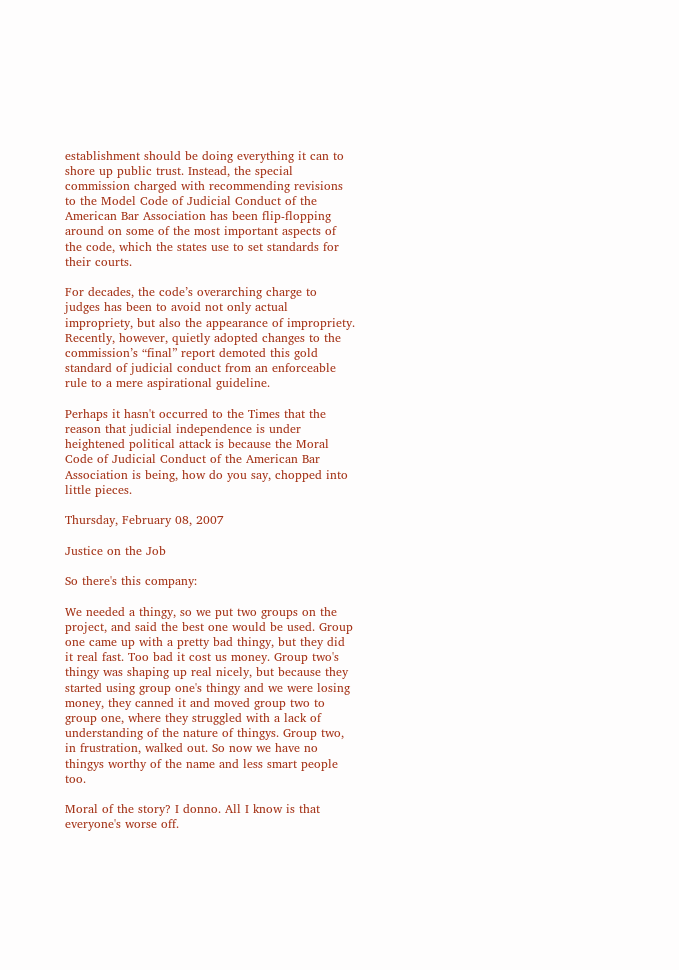establishment should be doing everything it can to shore up public trust. Instead, the special commission charged with recommending revisions to the Model Code of Judicial Conduct of the American Bar Association has been flip-flopping around on some of the most important aspects of the code, which the states use to set standards for their courts.

For decades, the code’s overarching charge to judges has been to avoid not only actual impropriety, but also the appearance of impropriety. Recently, however, quietly adopted changes to the commission’s “final” report demoted this gold standard of judicial conduct from an enforceable rule to a mere aspirational guideline.

Perhaps it hasn't occurred to the Times that the reason that judicial independence is under heightened political attack is because the Moral Code of Judicial Conduct of the American Bar Association is being, how do you say, chopped into little pieces.

Thursday, February 08, 2007

Justice on the Job

So there's this company:

We needed a thingy, so we put two groups on the project, and said the best one would be used. Group one came up with a pretty bad thingy, but they did it real fast. Too bad it cost us money. Group two's thingy was shaping up real nicely, but because they started using group one's thingy and we were losing money, they canned it and moved group two to group one, where they struggled with a lack of understanding of the nature of thingys. Group two, in frustration, walked out. So now we have no thingys worthy of the name and less smart people too.

Moral of the story? I donno. All I know is that everyone's worse off.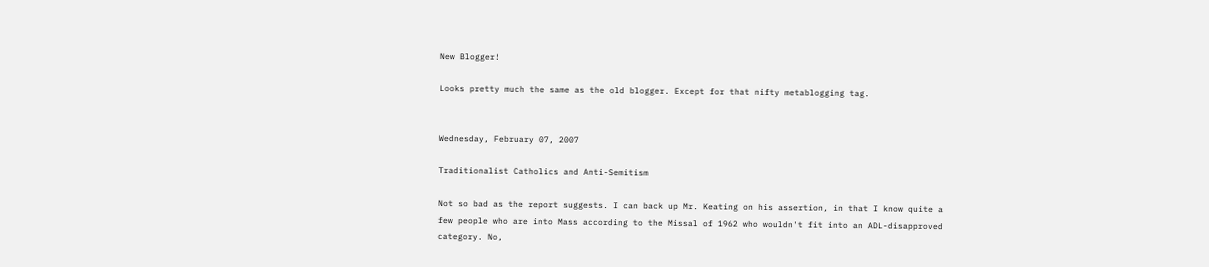New Blogger!

Looks pretty much the same as the old blogger. Except for that nifty metablogging tag.


Wednesday, February 07, 2007

Traditionalist Catholics and Anti-Semitism

Not so bad as the report suggests. I can back up Mr. Keating on his assertion, in that I know quite a few people who are into Mass according to the Missal of 1962 who wouldn't fit into an ADL-disapproved category. No,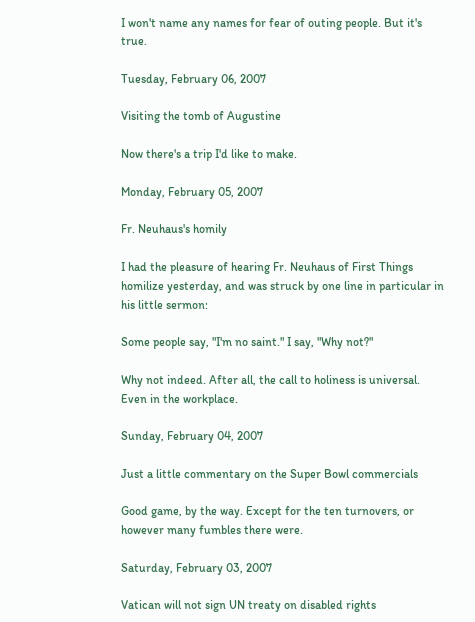I won't name any names for fear of outing people. But it's true.

Tuesday, February 06, 2007

Visiting the tomb of Augustine

Now there's a trip I'd like to make.

Monday, February 05, 2007

Fr. Neuhaus's homily

I had the pleasure of hearing Fr. Neuhaus of First Things homilize yesterday, and was struck by one line in particular in his little sermon:

Some people say, "I'm no saint." I say, "Why not?"

Why not indeed. After all, the call to holiness is universal. Even in the workplace.

Sunday, February 04, 2007

Just a little commentary on the Super Bowl commercials

Good game, by the way. Except for the ten turnovers, or however many fumbles there were.

Saturday, February 03, 2007

Vatican will not sign UN treaty on disabled rights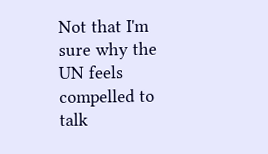Not that I'm sure why the UN feels compelled to talk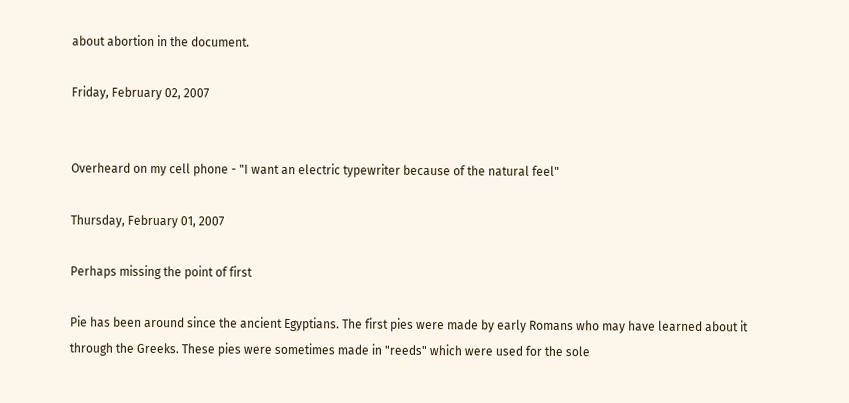about abortion in the document.

Friday, February 02, 2007


Overheard on my cell phone - "I want an electric typewriter because of the natural feel"

Thursday, February 01, 2007

Perhaps missing the point of first

Pie has been around since the ancient Egyptians. The first pies were made by early Romans who may have learned about it through the Greeks. These pies were sometimes made in "reeds" which were used for the sole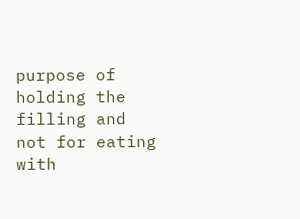purpose of holding the filling and not for eating with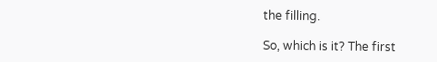the filling.

So, which is it? The first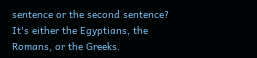sentence or the second sentence? It's either the Egyptians, the Romans, or the Greeks.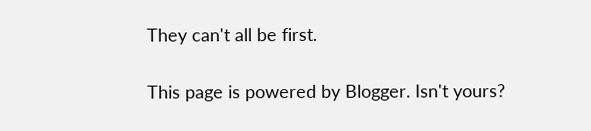They can't all be first.

This page is powered by Blogger. Isn't yours?